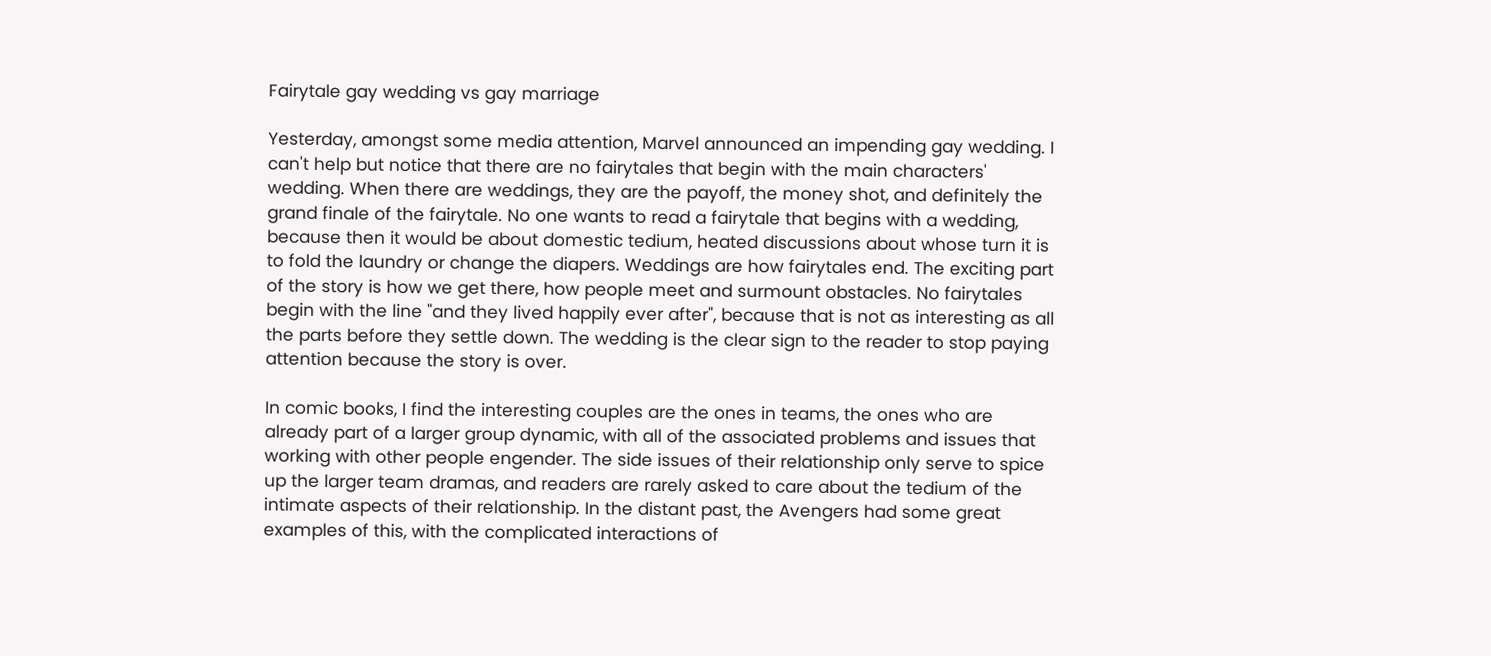Fairytale gay wedding vs gay marriage

Yesterday, amongst some media attention, Marvel announced an impending gay wedding. I can't help but notice that there are no fairytales that begin with the main characters' wedding. When there are weddings, they are the payoff, the money shot, and definitely the grand finale of the fairytale. No one wants to read a fairytale that begins with a wedding, because then it would be about domestic tedium, heated discussions about whose turn it is to fold the laundry or change the diapers. Weddings are how fairytales end. The exciting part of the story is how we get there, how people meet and surmount obstacles. No fairytales begin with the line "and they lived happily ever after", because that is not as interesting as all the parts before they settle down. The wedding is the clear sign to the reader to stop paying attention because the story is over.

In comic books, I find the interesting couples are the ones in teams, the ones who are already part of a larger group dynamic, with all of the associated problems and issues that working with other people engender. The side issues of their relationship only serve to spice up the larger team dramas, and readers are rarely asked to care about the tedium of the intimate aspects of their relationship. In the distant past, the Avengers had some great examples of this, with the complicated interactions of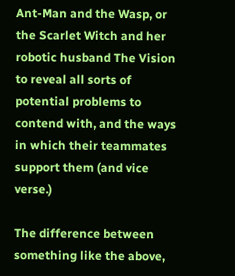Ant-Man and the Wasp, or the Scarlet Witch and her robotic husband The Vision to reveal all sorts of potential problems to contend with, and the ways in which their teammates support them (and vice verse.)

The difference between something like the above,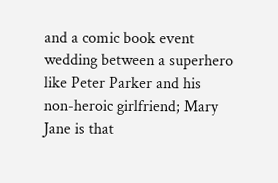and a comic book event wedding between a superhero like Peter Parker and his non-heroic girlfriend; Mary Jane is that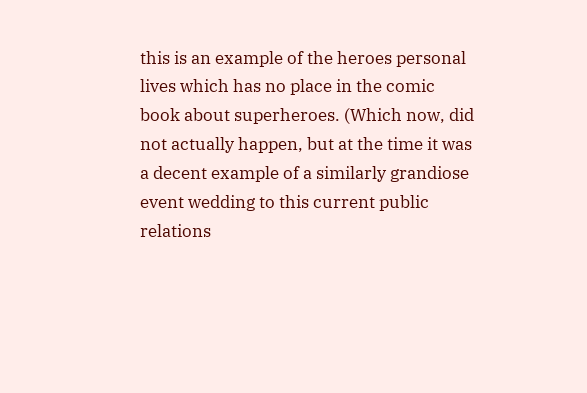this is an example of the heroes personal lives which has no place in the comic book about superheroes. (Which now, did not actually happen, but at the time it was a decent example of a similarly grandiose event wedding to this current public relations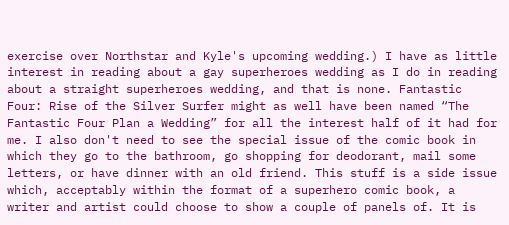exercise over Northstar and Kyle's upcoming wedding.) I have as little interest in reading about a gay superheroes wedding as I do in reading about a straight superheroes wedding, and that is none. Fantastic Four: Rise of the Silver Surfer might as well have been named “The Fantastic Four Plan a Wedding” for all the interest half of it had for me. I also don't need to see the special issue of the comic book in which they go to the bathroom, go shopping for deodorant, mail some letters, or have dinner with an old friend. This stuff is a side issue which, acceptably within the format of a superhero comic book, a writer and artist could choose to show a couple of panels of. It is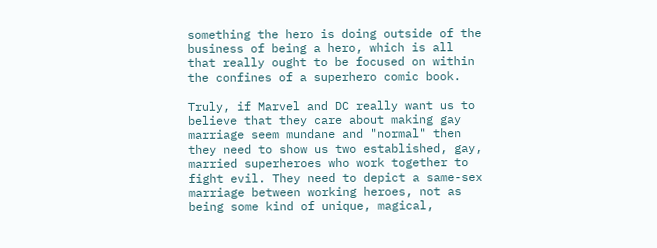something the hero is doing outside of the business of being a hero, which is all that really ought to be focused on within the confines of a superhero comic book.

Truly, if Marvel and DC really want us to believe that they care about making gay marriage seem mundane and "normal" then they need to show us two established, gay, married superheroes who work together to fight evil. They need to depict a same-sex marriage between working heroes, not as being some kind of unique, magical,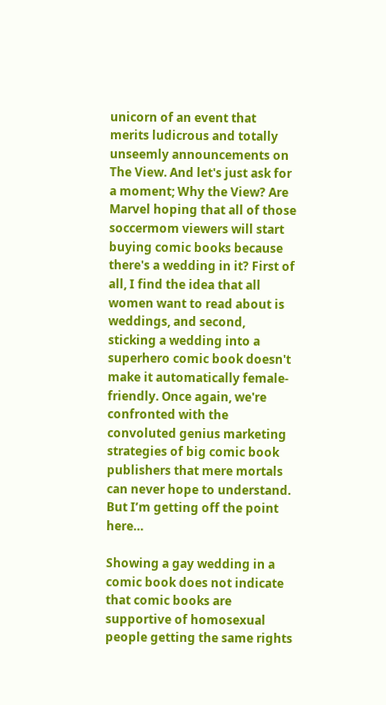unicorn of an event that merits ludicrous and totally unseemly announcements on The View. And let's just ask for a moment; Why the View? Are Marvel hoping that all of those soccermom viewers will start buying comic books because there's a wedding in it? First of all, I find the idea that all women want to read about is weddings, and second, sticking a wedding into a superhero comic book doesn't make it automatically female-friendly. Once again, we're confronted with the convoluted genius marketing strategies of big comic book publishers that mere mortals can never hope to understand. But I’m getting off the point here…

Showing a gay wedding in a comic book does not indicate that comic books are supportive of homosexual people getting the same rights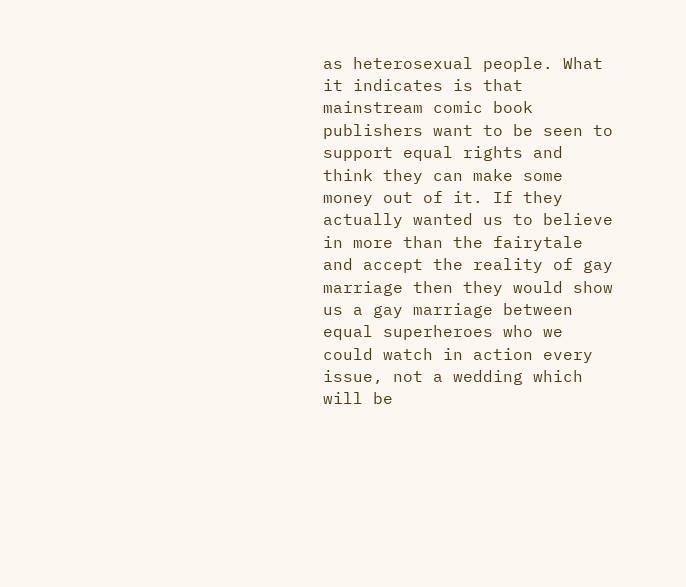as heterosexual people. What it indicates is that mainstream comic book publishers want to be seen to support equal rights and think they can make some money out of it. If they actually wanted us to believe in more than the fairytale and accept the reality of gay marriage then they would show us a gay marriage between equal superheroes who we could watch in action every issue, not a wedding which will be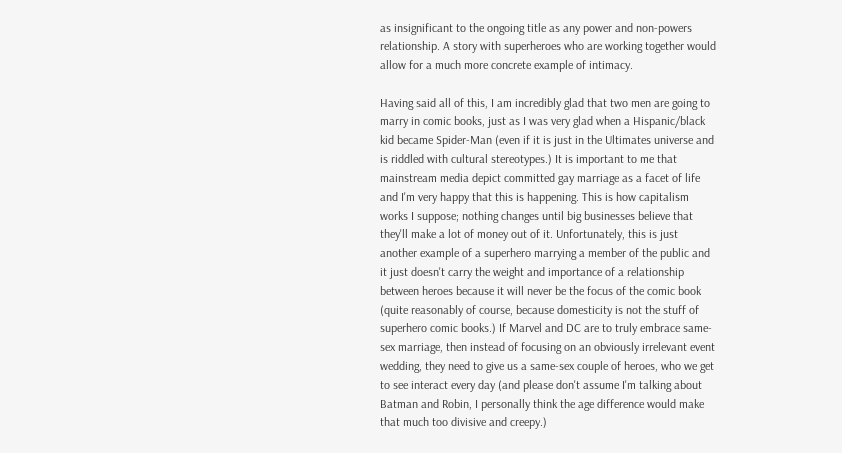as insignificant to the ongoing title as any power and non-powers relationship. A story with superheroes who are working together would allow for a much more concrete example of intimacy.

Having said all of this, I am incredibly glad that two men are going to marry in comic books, just as I was very glad when a Hispanic/black kid became Spider-Man (even if it is just in the Ultimates universe and is riddled with cultural stereotypes.) It is important to me that mainstream media depict committed gay marriage as a facet of life and I'm very happy that this is happening. This is how capitalism works I suppose; nothing changes until big businesses believe that they'll make a lot of money out of it. Unfortunately, this is just another example of a superhero marrying a member of the public and it just doesn't carry the weight and importance of a relationship between heroes because it will never be the focus of the comic book (quite reasonably of course, because domesticity is not the stuff of superhero comic books.) If Marvel and DC are to truly embrace same-sex marriage, then instead of focusing on an obviously irrelevant event wedding, they need to give us a same-sex couple of heroes, who we get to see interact every day (and please don't assume I'm talking about Batman and Robin, I personally think the age difference would make that much too divisive and creepy.)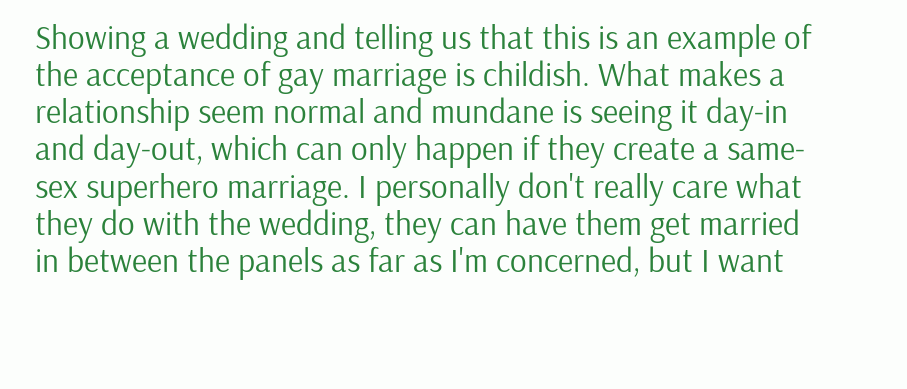Showing a wedding and telling us that this is an example of the acceptance of gay marriage is childish. What makes a relationship seem normal and mundane is seeing it day-in and day-out, which can only happen if they create a same-sex superhero marriage. I personally don't really care what they do with the wedding, they can have them get married in between the panels as far as I'm concerned, but I want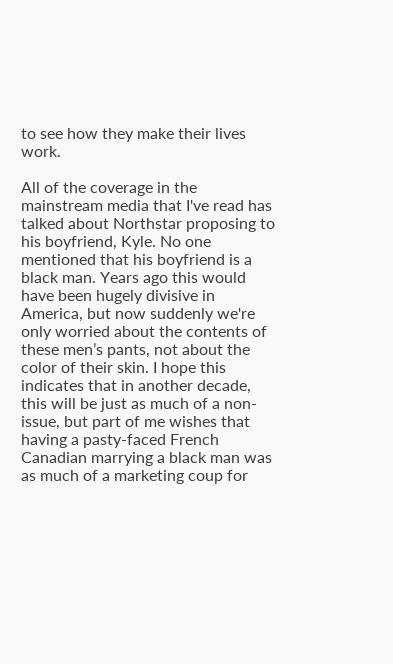to see how they make their lives work.

All of the coverage in the mainstream media that I've read has talked about Northstar proposing to his boyfriend, Kyle. No one mentioned that his boyfriend is a black man. Years ago this would have been hugely divisive in America, but now suddenly we're only worried about the contents of these men’s pants, not about the color of their skin. I hope this indicates that in another decade, this will be just as much of a non-issue, but part of me wishes that having a pasty-faced French Canadian marrying a black man was as much of a marketing coup for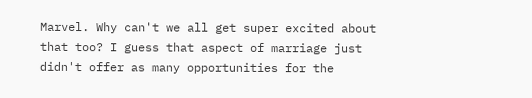Marvel. Why can't we all get super excited about that too? I guess that aspect of marriage just didn't offer as many opportunities for the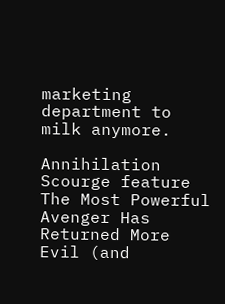marketing department to milk anymore.

Annihilation Scourge feature
The Most Powerful Avenger Has Returned More Evil (and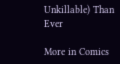Unkillable) Than Ever

More in Comics